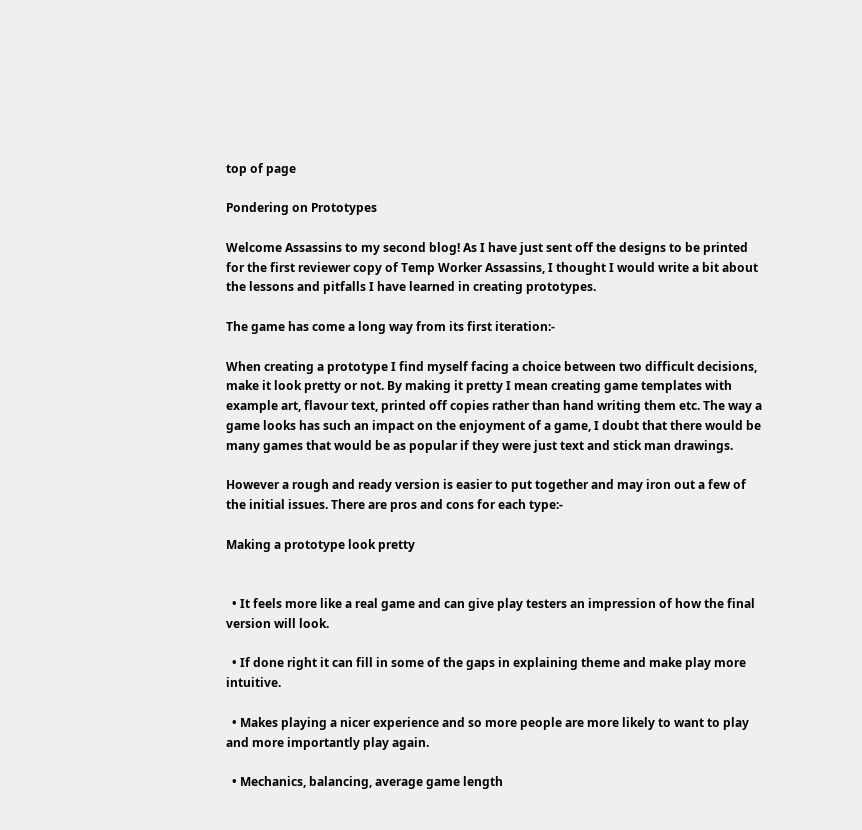top of page

Pondering on Prototypes

Welcome Assassins to my second blog! As I have just sent off the designs to be printed for the first reviewer copy of Temp Worker Assassins, I thought I would write a bit about the lessons and pitfalls I have learned in creating prototypes.

The game has come a long way from its first iteration:-

When creating a prototype I find myself facing a choice between two difficult decisions, make it look pretty or not. By making it pretty I mean creating game templates with example art, flavour text, printed off copies rather than hand writing them etc. The way a game looks has such an impact on the enjoyment of a game, I doubt that there would be many games that would be as popular if they were just text and stick man drawings.

However a rough and ready version is easier to put together and may iron out a few of the initial issues. There are pros and cons for each type:-

Making a prototype look pretty


  • It feels more like a real game and can give play testers an impression of how the final version will look.

  • If done right it can fill in some of the gaps in explaining theme and make play more intuitive.

  • Makes playing a nicer experience and so more people are more likely to want to play and more importantly play again.

  • Mechanics, balancing, average game length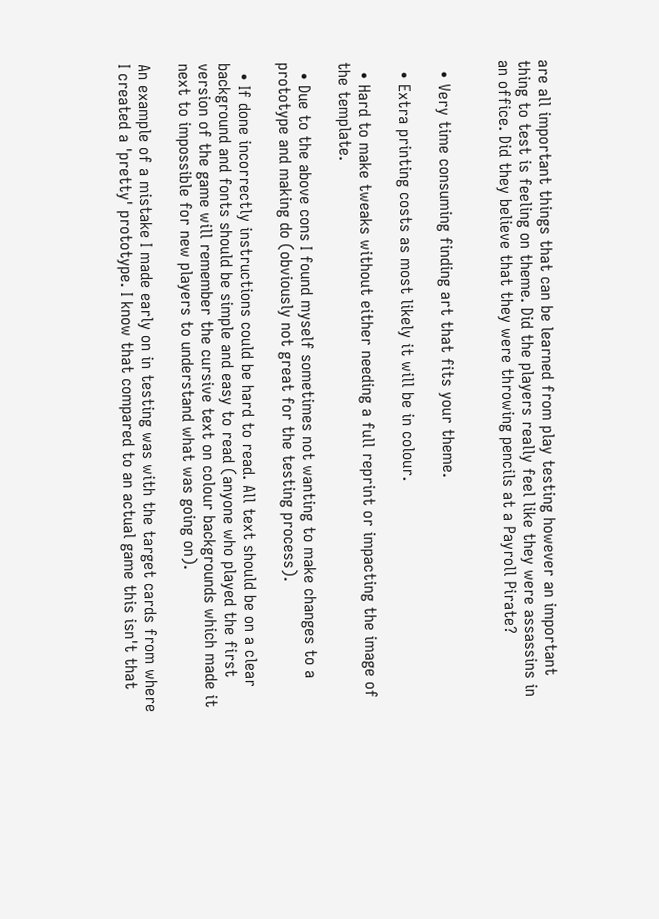are all important things that can be learned from play testing however an important thing to test is feeling on theme. Did the players really feel like they were assassins in an office. Did they believe that they were throwing pencils at a Payroll Pirate?


  • Very time consuming finding art that fits your theme.

  • Extra printing costs as most likely it will be in colour.

  • Hard to make tweaks without either needing a full reprint or impacting the image of the template.

  • Due to the above cons I found myself sometimes not wanting to make changes to a prototype and making do (obviously not great for the testing process).

  • If done incorrectly instructions could be hard to read. All text should be on a clear background and fonts should be simple and easy to read (anyone who played the first version of the game will remember the cursive text on colour backgrounds which made it next to impossible for new players to understand what was going on).

An example of a mistake I made early on in testing was with the target cards from where I created a 'pretty' prototype. I know that compared to an actual game this isn't that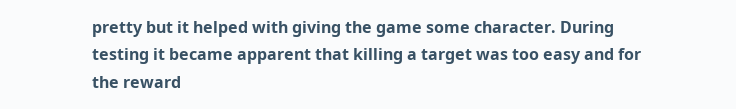pretty but it helped with giving the game some character. During testing it became apparent that killing a target was too easy and for the reward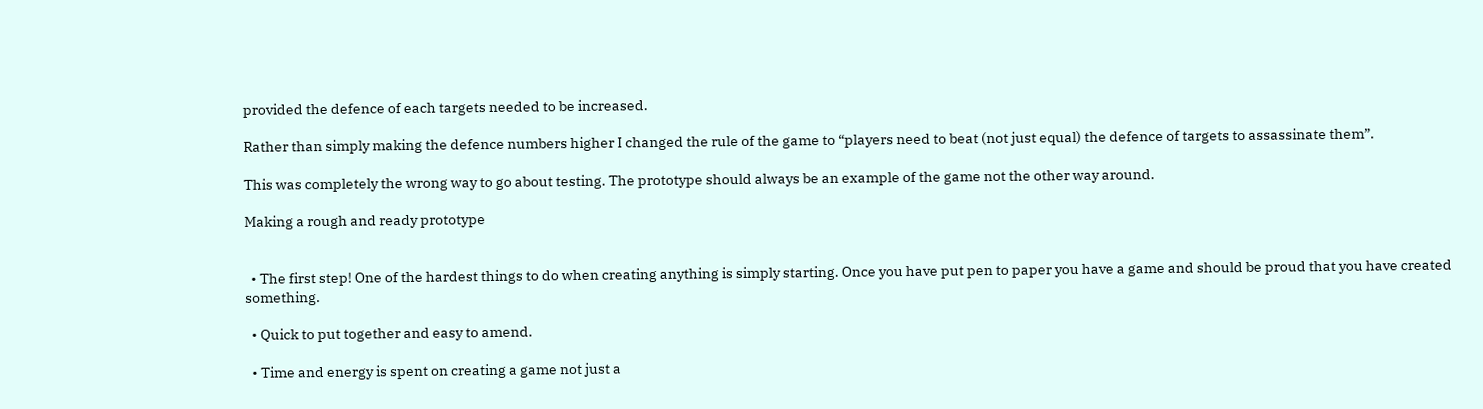provided the defence of each targets needed to be increased.

Rather than simply making the defence numbers higher I changed the rule of the game to “players need to beat (not just equal) the defence of targets to assassinate them”.

This was completely the wrong way to go about testing. The prototype should always be an example of the game not the other way around.

Making a rough and ready prototype


  • The first step! One of the hardest things to do when creating anything is simply starting. Once you have put pen to paper you have a game and should be proud that you have created something.

  • Quick to put together and easy to amend.

  • Time and energy is spent on creating a game not just a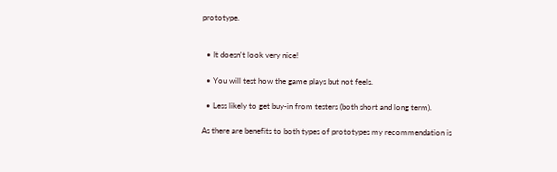prototype.


  • It doesn't look very nice!

  • You will test how the game plays but not feels.

  • Less likely to get buy-in from testers (both short and long term).

As there are benefits to both types of prototypes my recommendation is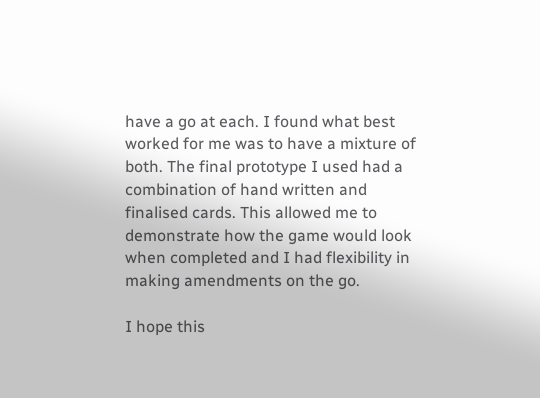have a go at each. I found what best worked for me was to have a mixture of both. The final prototype I used had a combination of hand written and finalised cards. This allowed me to demonstrate how the game would look when completed and I had flexibility in making amendments on the go.

I hope this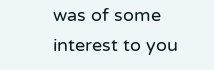was of some interest to you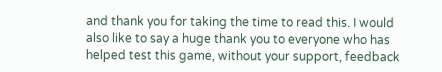and thank you for taking the time to read this. I would also like to say a huge thank you to everyone who has helped test this game, without your support, feedback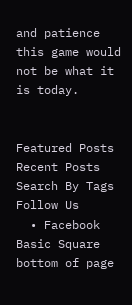and patience this game would not be what it is today.


Featured Posts
Recent Posts
Search By Tags
Follow Us
  • Facebook Basic Square
bottom of page